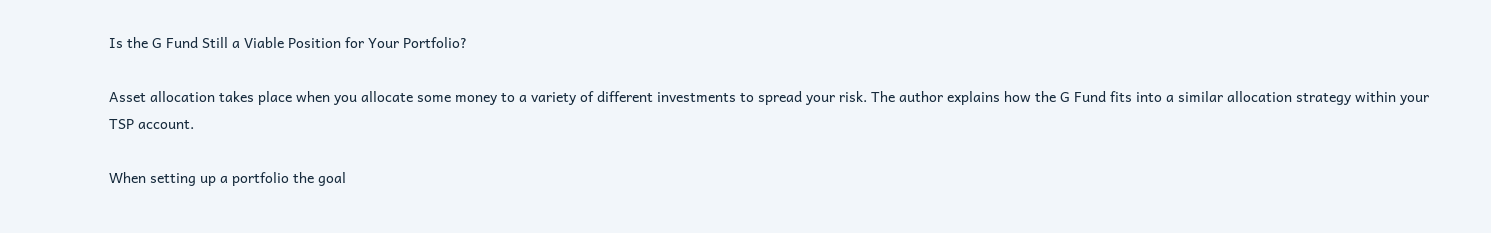Is the G Fund Still a Viable Position for Your Portfolio?

Asset allocation takes place when you allocate some money to a variety of different investments to spread your risk. The author explains how the G Fund fits into a similar allocation strategy within your TSP account.

When setting up a portfolio the goal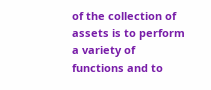of the collection of assets is to perform a variety of functions and to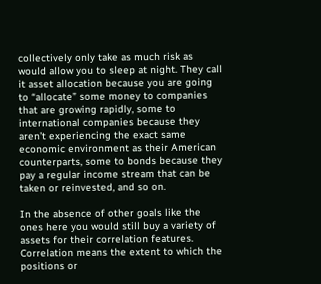collectively only take as much risk as would allow you to sleep at night. They call it asset allocation because you are going to “allocate” some money to companies that are growing rapidly, some to international companies because they aren’t experiencing the exact same economic environment as their American counterparts, some to bonds because they pay a regular income stream that can be taken or reinvested, and so on.

In the absence of other goals like the ones here you would still buy a variety of assets for their correlation features. Correlation means the extent to which the positions or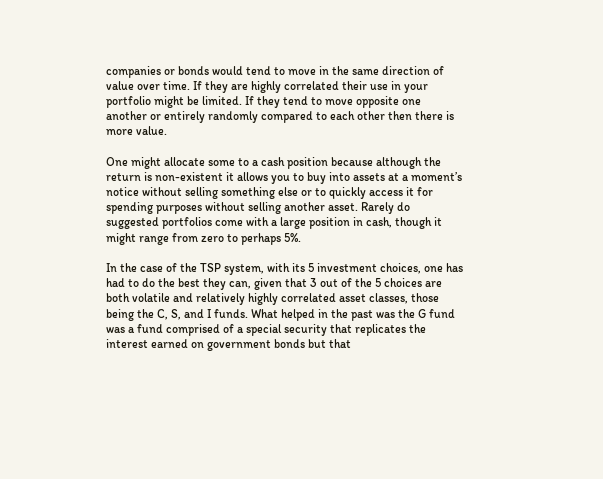companies or bonds would tend to move in the same direction of value over time. If they are highly correlated their use in your portfolio might be limited. If they tend to move opposite one another or entirely randomly compared to each other then there is more value.

One might allocate some to a cash position because although the return is non-existent it allows you to buy into assets at a moment’s notice without selling something else or to quickly access it for spending purposes without selling another asset. Rarely do suggested portfolios come with a large position in cash, though it might range from zero to perhaps 5%.

In the case of the TSP system, with its 5 investment choices, one has had to do the best they can, given that 3 out of the 5 choices are both volatile and relatively highly correlated asset classes, those being the C, S, and I funds. What helped in the past was the G fund was a fund comprised of a special security that replicates the interest earned on government bonds but that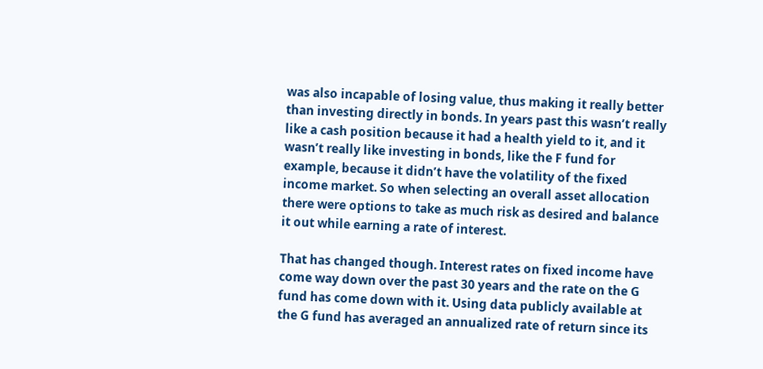was also incapable of losing value, thus making it really better than investing directly in bonds. In years past this wasn’t really like a cash position because it had a health yield to it, and it wasn’t really like investing in bonds, like the F fund for example, because it didn’t have the volatility of the fixed income market. So when selecting an overall asset allocation there were options to take as much risk as desired and balance it out while earning a rate of interest.

That has changed though. Interest rates on fixed income have come way down over the past 30 years and the rate on the G fund has come down with it. Using data publicly available at the G fund has averaged an annualized rate of return since its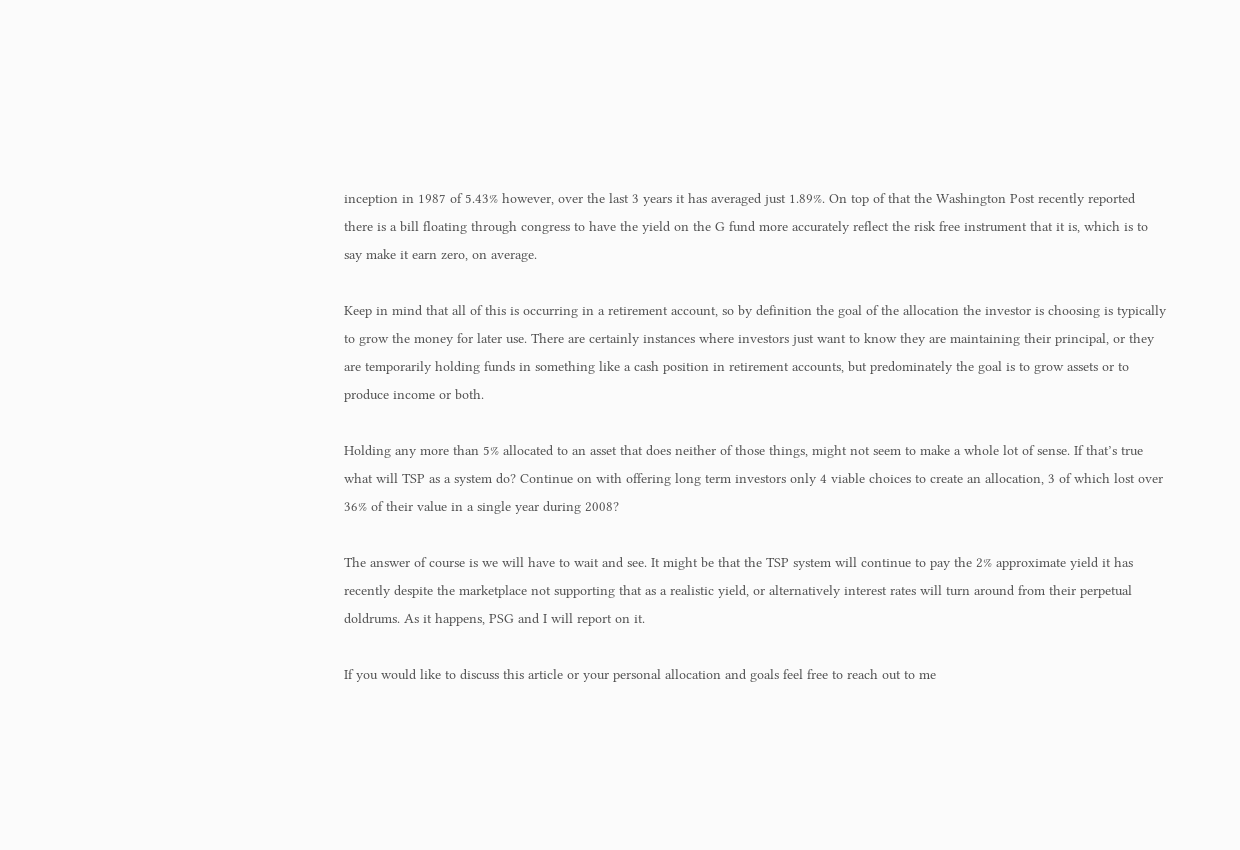inception in 1987 of 5.43% however, over the last 3 years it has averaged just 1.89%. On top of that the Washington Post recently reported there is a bill floating through congress to have the yield on the G fund more accurately reflect the risk free instrument that it is, which is to say make it earn zero, on average.

Keep in mind that all of this is occurring in a retirement account, so by definition the goal of the allocation the investor is choosing is typically to grow the money for later use. There are certainly instances where investors just want to know they are maintaining their principal, or they are temporarily holding funds in something like a cash position in retirement accounts, but predominately the goal is to grow assets or to produce income or both.

Holding any more than 5% allocated to an asset that does neither of those things, might not seem to make a whole lot of sense. If that’s true what will TSP as a system do? Continue on with offering long term investors only 4 viable choices to create an allocation, 3 of which lost over 36% of their value in a single year during 2008?

The answer of course is we will have to wait and see. It might be that the TSP system will continue to pay the 2% approximate yield it has recently despite the marketplace not supporting that as a realistic yield, or alternatively interest rates will turn around from their perpetual doldrums. As it happens, PSG and I will report on it.

If you would like to discuss this article or your personal allocation and goals feel free to reach out to me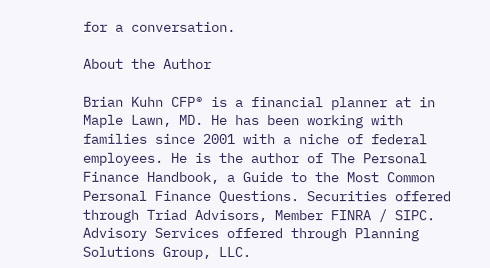for a conversation.

About the Author

Brian Kuhn CFP® is a financial planner at in Maple Lawn, MD. He has been working with families since 2001 with a niche of federal employees. He is the author of The Personal Finance Handbook, a Guide to the Most Common Personal Finance Questions. Securities offered through Triad Advisors, Member FINRA / SIPC. Advisory Services offered through Planning Solutions Group, LLC.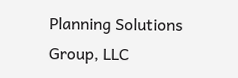Planning Solutions Group, LLC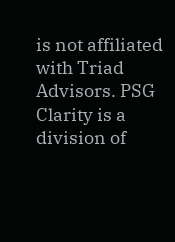is not affiliated with Triad Advisors. PSG Clarity is a division of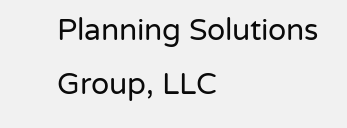Planning Solutions Group, LLC